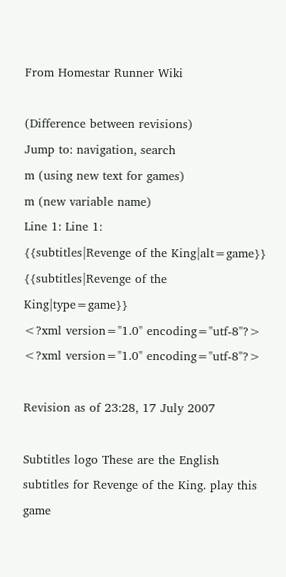From Homestar Runner Wiki

(Difference between revisions)
Jump to: navigation, search
m (using new text for games)
m (new variable name)
Line 1: Line 1:
{{subtitles|Revenge of the King|alt=game}}
{{subtitles|Revenge of the King|type=game}}
<?xml version="1.0" encoding="utf-8"?>
<?xml version="1.0" encoding="utf-8"?>

Revision as of 23:28, 17 July 2007

Subtitles logo These are the English subtitles for Revenge of the King. play this game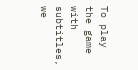To play the game with subtitles, we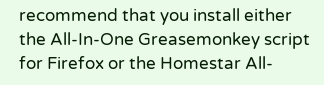recommend that you install either the All-In-One Greasemonkey script for Firefox or the Homestar All-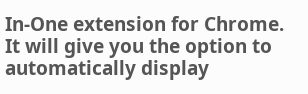In-One extension for Chrome.
It will give you the option to automatically display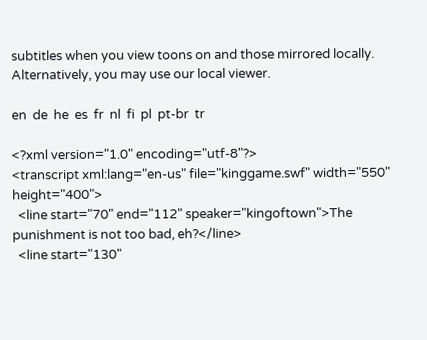subtitles when you view toons on and those mirrored locally. Alternatively, you may use our local viewer.

en  de  he  es  fr  nl  fi  pl  pt-br  tr

<?xml version="1.0" encoding="utf-8"?>
<transcript xml:lang="en-us" file="kinggame.swf" width="550" height="400">
  <line start="70" end="112" speaker="kingoftown">The punishment is not too bad, eh?</line>
  <line start="130"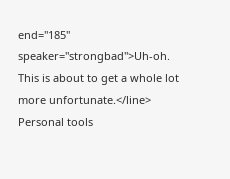end="185" speaker="strongbad">Uh-oh. This is about to get a whole lot more unfortunate.</line>
Personal tools